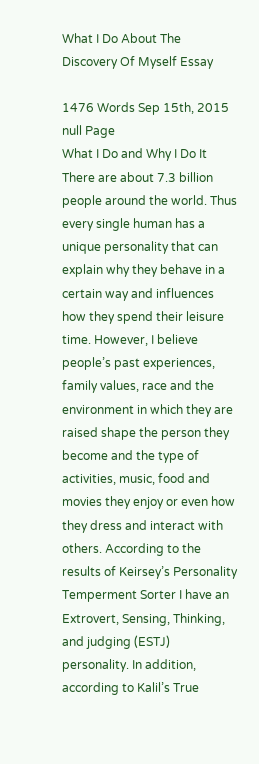What I Do About The Discovery Of Myself Essay

1476 Words Sep 15th, 2015 null Page
What I Do and Why I Do It
There are about 7.3 billion people around the world. Thus every single human has a unique personality that can explain why they behave in a certain way and influences how they spend their leisure time. However, I believe people’s past experiences, family values, race and the environment in which they are raised shape the person they become and the type of activities, music, food and movies they enjoy or even how they dress and interact with others. According to the results of Keirsey’s Personality Temperment Sorter I have an Extrovert, Sensing, Thinking, and judging (ESTJ) personality. In addition, according to Kalil’s True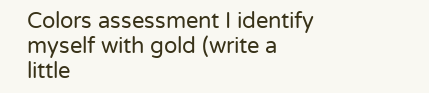Colors assessment I identify myself with gold (write a little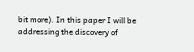bit more). In this paper I will be addressing the discovery of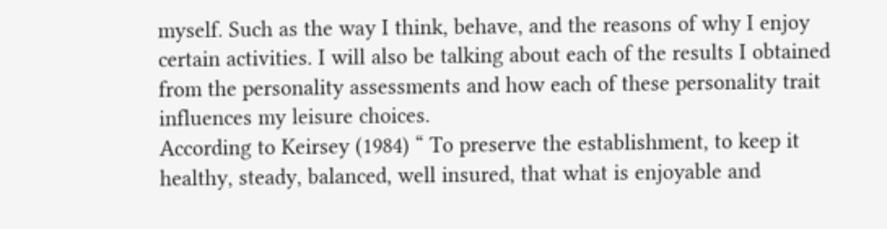myself. Such as the way I think, behave, and the reasons of why I enjoy certain activities. I will also be talking about each of the results I obtained from the personality assessments and how each of these personality trait influences my leisure choices.
According to Keirsey (1984) “ To preserve the establishment, to keep it healthy, steady, balanced, well insured, that what is enjoyable and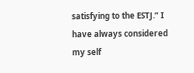satisfying to the ESTJ.” I have always considered my self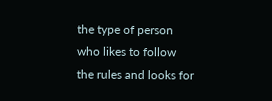the type of person who likes to follow the rules and looks for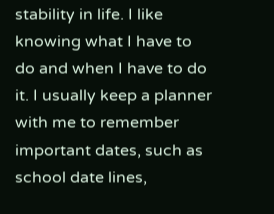stability in life. I like knowing what I have to do and when I have to do it. I usually keep a planner with me to remember important dates, such as school date lines,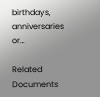birthdays, anniversaries or…

Related Documents